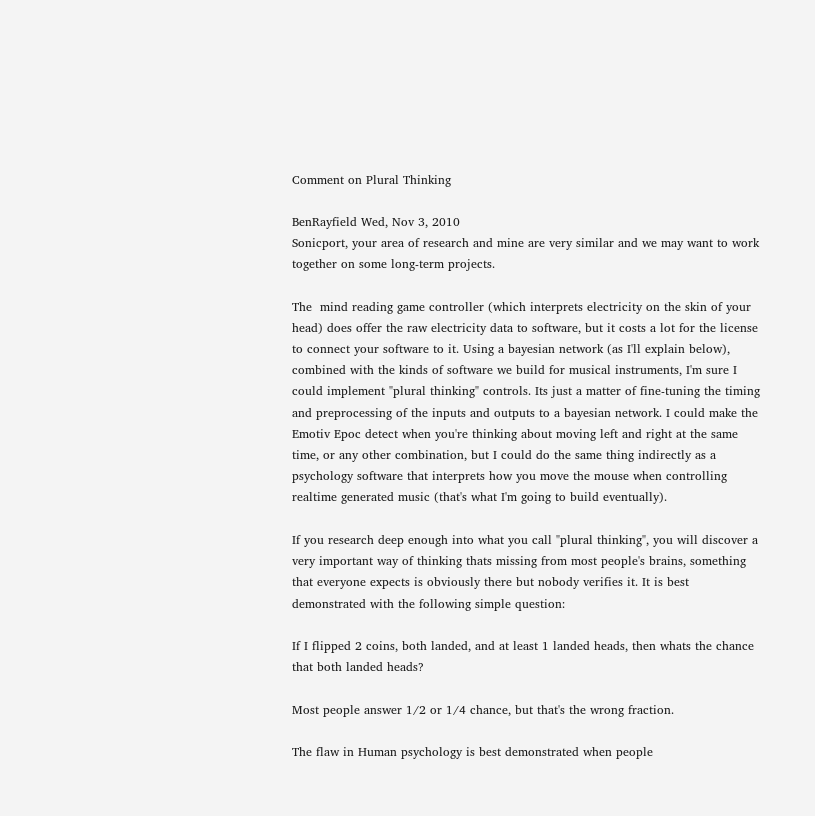Comment on Plural Thinking

BenRayfield Wed, Nov 3, 2010
Sonicport, your area of research and mine are very similar and we may want to work together on some long-term projects.

The  mind reading game controller (which interprets electricity on the skin of your head) does offer the raw electricity data to software, but it costs a lot for the license to connect your software to it. Using a bayesian network (as I'll explain below), combined with the kinds of software we build for musical instruments, I'm sure I could implement "plural thinking" controls. Its just a matter of fine-tuning the timing and preprocessing of the inputs and outputs to a bayesian network. I could make the Emotiv Epoc detect when you're thinking about moving left and right at the same time, or any other combination, but I could do the same thing indirectly as a psychology software that interprets how you move the mouse when controlling realtime generated music (that's what I'm going to build eventually).

If you research deep enough into what you call "plural thinking", you will discover a very important way of thinking thats missing from most people's brains, something that everyone expects is obviously there but nobody verifies it. It is best demonstrated with the following simple question:

If I flipped 2 coins, both landed, and at least 1 landed heads, then whats the chance that both landed heads?

Most people answer 1/2 or 1/4 chance, but that's the wrong fraction.

The flaw in Human psychology is best demonstrated when people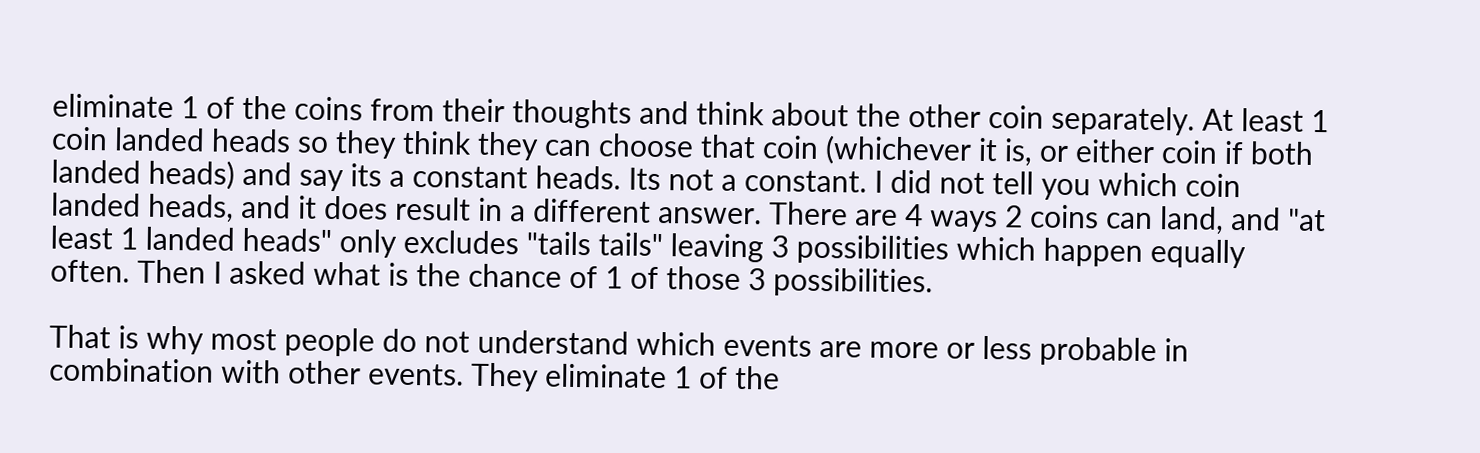eliminate 1 of the coins from their thoughts and think about the other coin separately. At least 1 coin landed heads so they think they can choose that coin (whichever it is, or either coin if both landed heads) and say its a constant heads. Its not a constant. I did not tell you which coin landed heads, and it does result in a different answer. There are 4 ways 2 coins can land, and "at least 1 landed heads" only excludes "tails tails" leaving 3 possibilities which happen equally often. Then I asked what is the chance of 1 of those 3 possibilities.

That is why most people do not understand which events are more or less probable in combination with other events. They eliminate 1 of the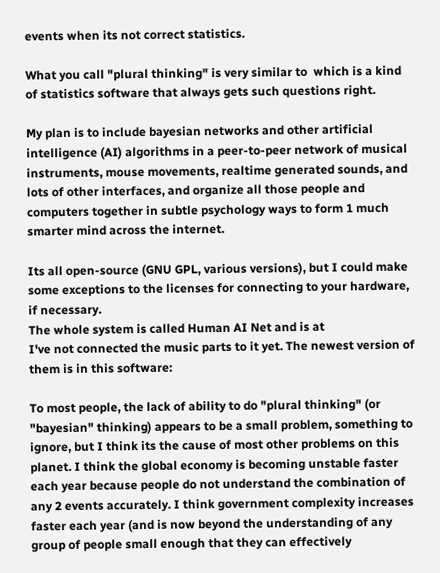events when its not correct statistics.

What you call "plural thinking" is very similar to  which is a kind of statistics software that always gets such questions right.

My plan is to include bayesian networks and other artificial intelligence (AI) algorithms in a peer-to-peer network of musical instruments, mouse movements, realtime generated sounds, and lots of other interfaces, and organize all those people and computers together in subtle psychology ways to form 1 much smarter mind across the internet.

Its all open-source (GNU GPL, various versions), but I could make some exceptions to the licenses for connecting to your hardware, if necessary.
The whole system is called Human AI Net and is at
I've not connected the music parts to it yet. The newest version of them is in this software:

To most people, the lack of ability to do "plural thinking" (or "bayesian" thinking) appears to be a small problem, something to ignore, but I think its the cause of most other problems on this planet. I think the global economy is becoming unstable faster each year because people do not understand the combination of any 2 events accurately. I think government complexity increases faster each year (and is now beyond the understanding of any group of people small enough that they can effectively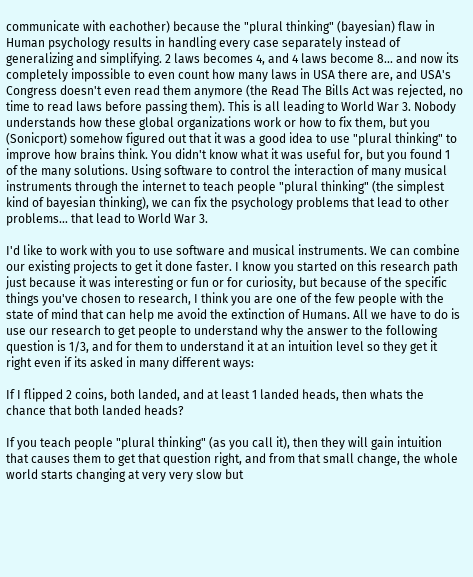communicate with eachother) because the "plural thinking" (bayesian) flaw in Human psychology results in handling every case separately instead of generalizing and simplifying. 2 laws becomes 4, and 4 laws become 8... and now its completely impossible to even count how many laws in USA there are, and USA's Congress doesn't even read them anymore (the Read The Bills Act was rejected, no time to read laws before passing them). This is all leading to World War 3. Nobody understands how these global organizations work or how to fix them, but you (Sonicport) somehow figured out that it was a good idea to use "plural thinking" to improve how brains think. You didn't know what it was useful for, but you found 1 of the many solutions. Using software to control the interaction of many musical instruments through the internet to teach people "plural thinking" (the simplest kind of bayesian thinking), we can fix the psychology problems that lead to other problems... that lead to World War 3.

I'd like to work with you to use software and musical instruments. We can combine our existing projects to get it done faster. I know you started on this research path just because it was interesting or fun or for curiosity, but because of the specific things you've chosen to research, I think you are one of the few people with the state of mind that can help me avoid the extinction of Humans. All we have to do is use our research to get people to understand why the answer to the following question is 1/3, and for them to understand it at an intuition level so they get it right even if its asked in many different ways:

If I flipped 2 coins, both landed, and at least 1 landed heads, then whats the chance that both landed heads?

If you teach people "plural thinking" (as you call it), then they will gain intuition that causes them to get that question right, and from that small change, the whole world starts changing at very very slow but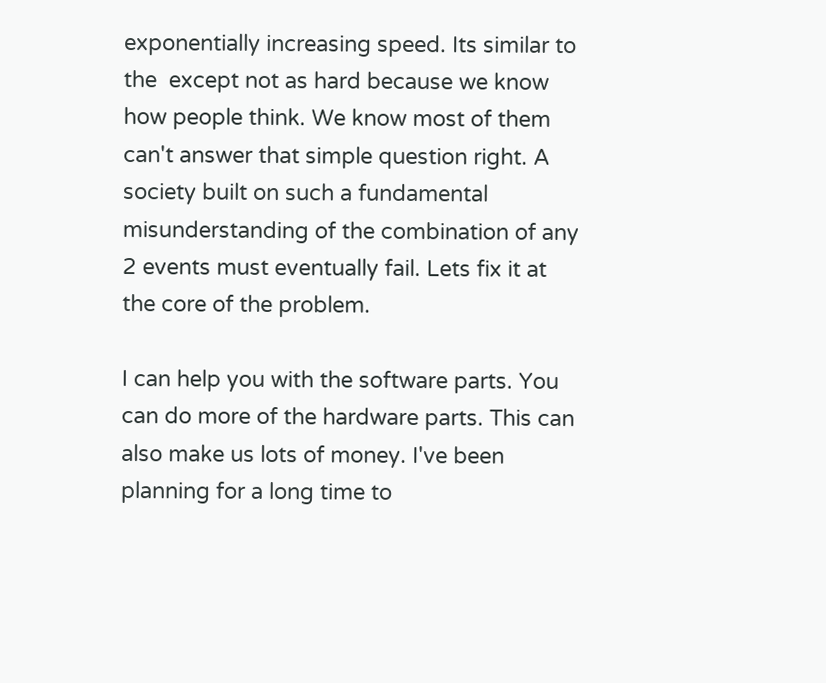exponentially increasing speed. Its similar to the  except not as hard because we know how people think. We know most of them can't answer that simple question right. A society built on such a fundamental misunderstanding of the combination of any 2 events must eventually fail. Lets fix it at the core of the problem.

I can help you with the software parts. You can do more of the hardware parts. This can also make us lots of money. I've been planning for a long time to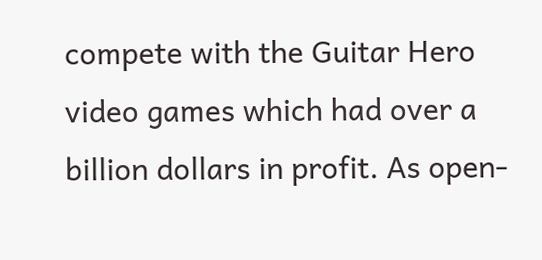compete with the Guitar Hero video games which had over a billion dollars in profit. As open-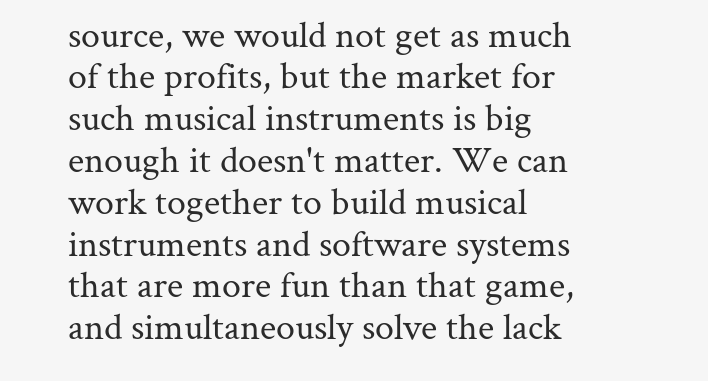source, we would not get as much of the profits, but the market for such musical instruments is big enough it doesn't matter. We can work together to build musical instruments and software systems that are more fun than that game, and simultaneously solve the lack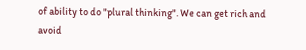of ability to do "plural thinking". We can get rich and avoid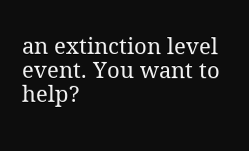an extinction level event. You want to help?